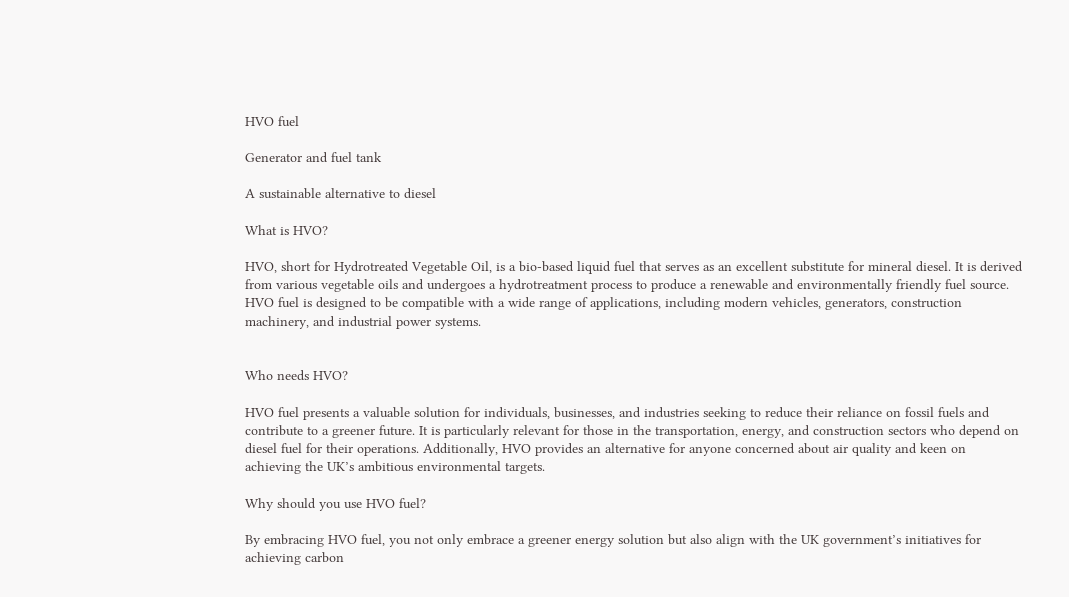HVO fuel

Generator and fuel tank

A sustainable alternative to diesel

What is HVO?

HVO, short for Hydrotreated Vegetable Oil, is a bio-based liquid fuel that serves as an excellent substitute for mineral diesel. It is derived from various vegetable oils and undergoes a hydrotreatment process to produce a renewable and environmentally friendly fuel source. HVO fuel is designed to be compatible with a wide range of applications, including modern vehicles, generators, construction machinery, and industrial power systems.


Who needs HVO?

HVO fuel presents a valuable solution for individuals, businesses, and industries seeking to reduce their reliance on fossil fuels and contribute to a greener future. It is particularly relevant for those in the transportation, energy, and construction sectors who depend on diesel fuel for their operations. Additionally, HVO provides an alternative for anyone concerned about air quality and keen on achieving the UK’s ambitious environmental targets.

Why should you use HVO fuel?

By embracing HVO fuel, you not only embrace a greener energy solution but also align with the UK government’s initiatives for achieving carbon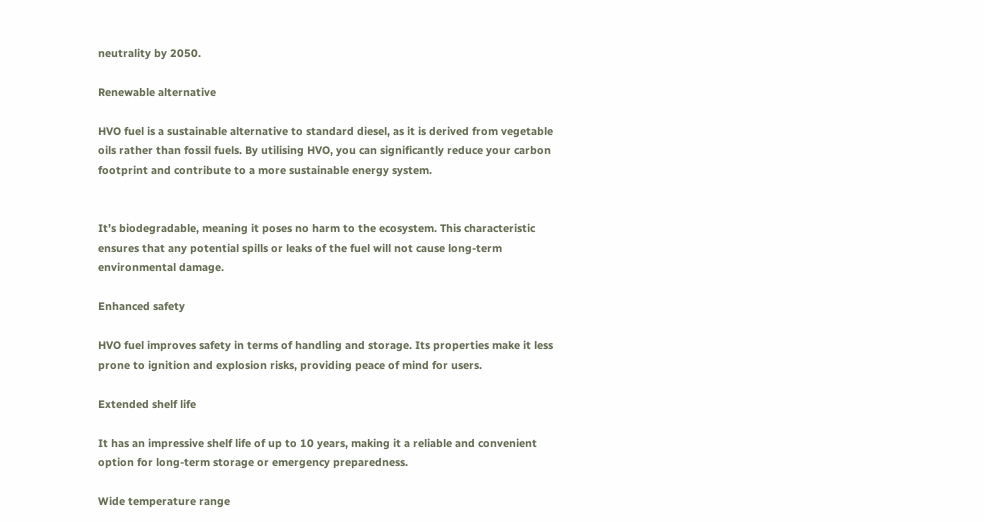neutrality by 2050.

Renewable alternative

HVO fuel is a sustainable alternative to standard diesel, as it is derived from vegetable oils rather than fossil fuels. By utilising HVO, you can significantly reduce your carbon footprint and contribute to a more sustainable energy system.


It’s biodegradable, meaning it poses no harm to the ecosystem. This characteristic ensures that any potential spills or leaks of the fuel will not cause long-term environmental damage.

Enhanced safety

HVO fuel improves safety in terms of handling and storage. Its properties make it less prone to ignition and explosion risks, providing peace of mind for users.

Extended shelf life

It has an impressive shelf life of up to 10 years, making it a reliable and convenient option for long-term storage or emergency preparedness.

Wide temperature range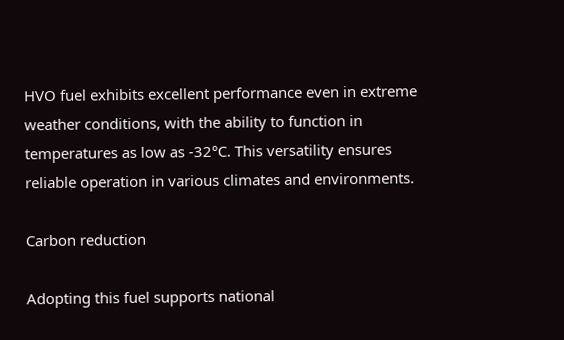HVO fuel exhibits excellent performance even in extreme weather conditions, with the ability to function in temperatures as low as -32°C. This versatility ensures reliable operation in various climates and environments.

Carbon reduction

Adopting this fuel supports national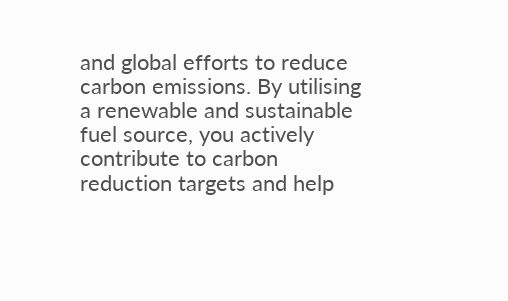and global efforts to reduce carbon emissions. By utilising a renewable and sustainable fuel source, you actively contribute to carbon reduction targets and help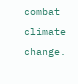combat climate change.